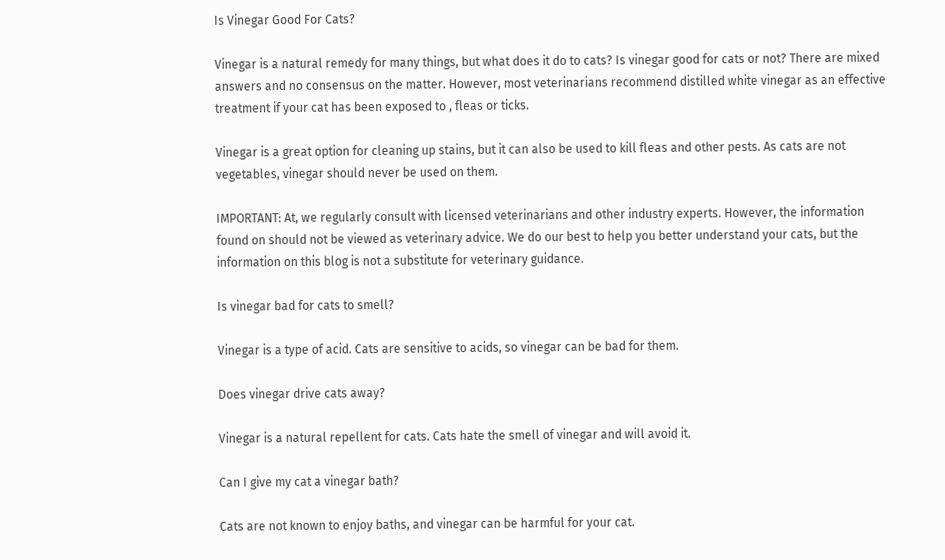Is Vinegar Good For Cats?

Vinegar is a natural remedy for many things, but what does it do to cats? Is vinegar good for cats or not? There are mixed answers and no consensus on the matter. However, most veterinarians recommend distilled white vinegar as an effective treatment if your cat has been exposed to , fleas or ticks.

Vinegar is a great option for cleaning up stains, but it can also be used to kill fleas and other pests. As cats are not vegetables, vinegar should never be used on them.

IMPORTANT: At, we regularly consult with licensed veterinarians and other industry experts. However, the information found on should not be viewed as veterinary advice. We do our best to help you better understand your cats, but the information on this blog is not a substitute for veterinary guidance.

Is vinegar bad for cats to smell?

Vinegar is a type of acid. Cats are sensitive to acids, so vinegar can be bad for them.

Does vinegar drive cats away?

Vinegar is a natural repellent for cats. Cats hate the smell of vinegar and will avoid it.

Can I give my cat a vinegar bath?

Cats are not known to enjoy baths, and vinegar can be harmful for your cat.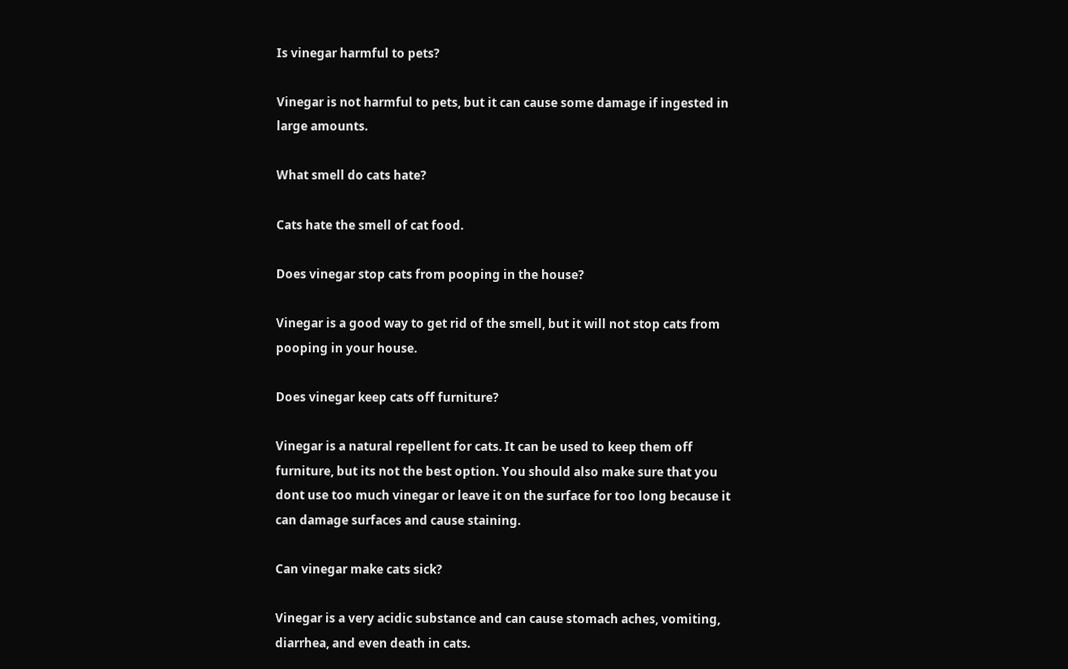Is vinegar harmful to pets?

Vinegar is not harmful to pets, but it can cause some damage if ingested in large amounts.

What smell do cats hate?

Cats hate the smell of cat food.

Does vinegar stop cats from pooping in the house?

Vinegar is a good way to get rid of the smell, but it will not stop cats from pooping in your house.

Does vinegar keep cats off furniture?

Vinegar is a natural repellent for cats. It can be used to keep them off furniture, but its not the best option. You should also make sure that you dont use too much vinegar or leave it on the surface for too long because it can damage surfaces and cause staining.

Can vinegar make cats sick?

Vinegar is a very acidic substance and can cause stomach aches, vomiting, diarrhea, and even death in cats.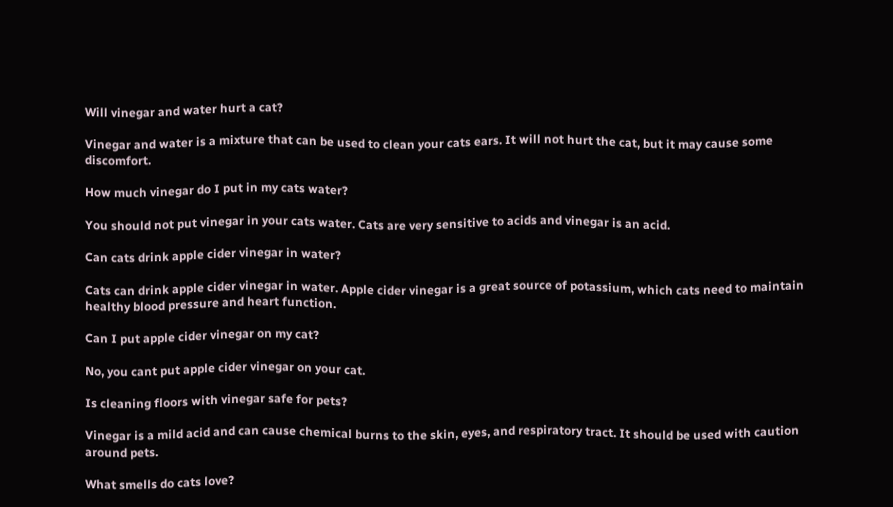Will vinegar and water hurt a cat?

Vinegar and water is a mixture that can be used to clean your cats ears. It will not hurt the cat, but it may cause some discomfort.

How much vinegar do I put in my cats water?

You should not put vinegar in your cats water. Cats are very sensitive to acids and vinegar is an acid.

Can cats drink apple cider vinegar in water?

Cats can drink apple cider vinegar in water. Apple cider vinegar is a great source of potassium, which cats need to maintain healthy blood pressure and heart function.

Can I put apple cider vinegar on my cat?

No, you cant put apple cider vinegar on your cat.

Is cleaning floors with vinegar safe for pets?

Vinegar is a mild acid and can cause chemical burns to the skin, eyes, and respiratory tract. It should be used with caution around pets.

What smells do cats love?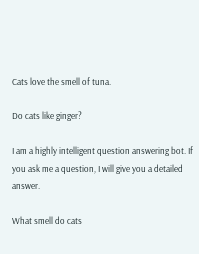Cats love the smell of tuna.

Do cats like ginger?

I am a highly intelligent question answering bot. If you ask me a question, I will give you a detailed answer.

What smell do cats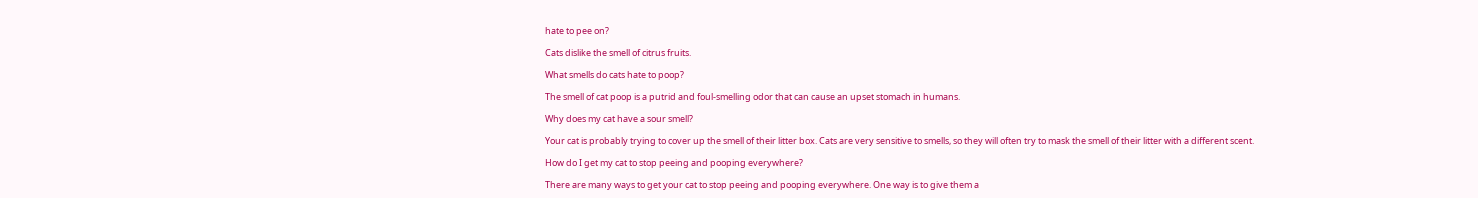hate to pee on?

Cats dislike the smell of citrus fruits.

What smells do cats hate to poop?

The smell of cat poop is a putrid and foul-smelling odor that can cause an upset stomach in humans.

Why does my cat have a sour smell?

Your cat is probably trying to cover up the smell of their litter box. Cats are very sensitive to smells, so they will often try to mask the smell of their litter with a different scent.

How do I get my cat to stop peeing and pooping everywhere?

There are many ways to get your cat to stop peeing and pooping everywhere. One way is to give them a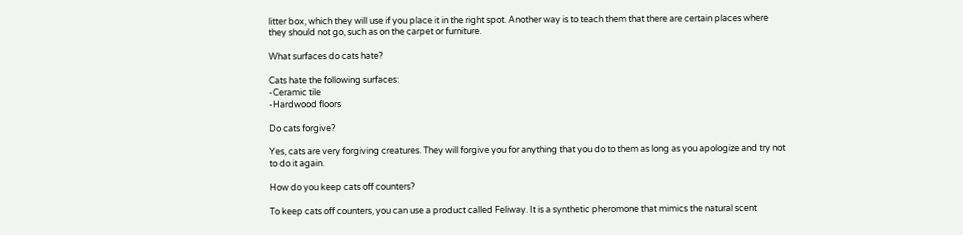litter box, which they will use if you place it in the right spot. Another way is to teach them that there are certain places where they should not go, such as on the carpet or furniture.

What surfaces do cats hate?

Cats hate the following surfaces:
-Ceramic tile
-Hardwood floors

Do cats forgive?

Yes, cats are very forgiving creatures. They will forgive you for anything that you do to them as long as you apologize and try not to do it again.

How do you keep cats off counters?

To keep cats off counters, you can use a product called Feliway. It is a synthetic pheromone that mimics the natural scent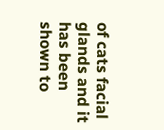of cats facial glands and it has been shown to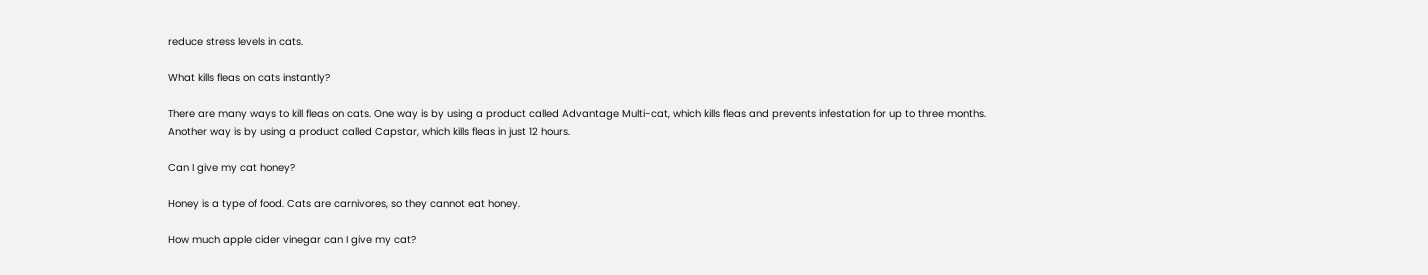reduce stress levels in cats.

What kills fleas on cats instantly?

There are many ways to kill fleas on cats. One way is by using a product called Advantage Multi-cat, which kills fleas and prevents infestation for up to three months. Another way is by using a product called Capstar, which kills fleas in just 12 hours.

Can I give my cat honey?

Honey is a type of food. Cats are carnivores, so they cannot eat honey.

How much apple cider vinegar can I give my cat?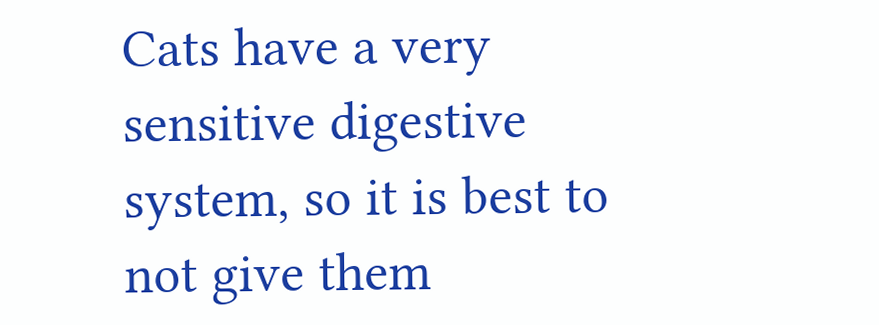Cats have a very sensitive digestive system, so it is best to not give them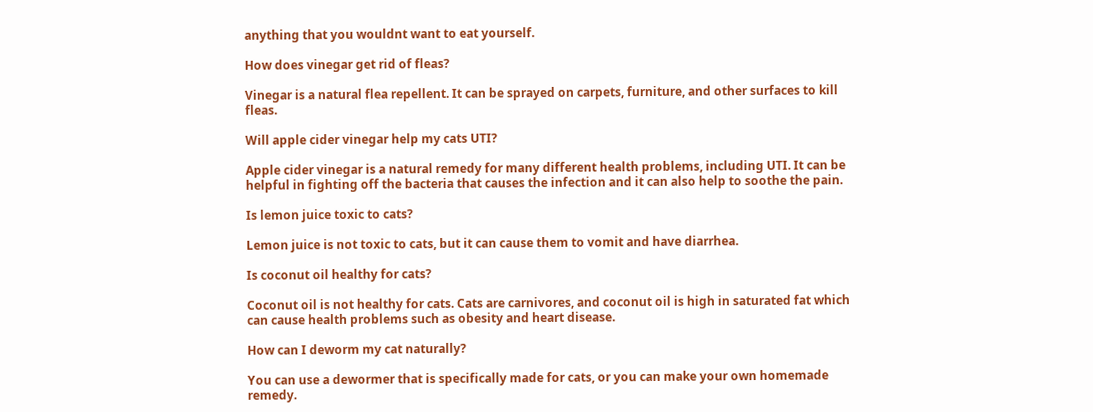anything that you wouldnt want to eat yourself.

How does vinegar get rid of fleas?

Vinegar is a natural flea repellent. It can be sprayed on carpets, furniture, and other surfaces to kill fleas.

Will apple cider vinegar help my cats UTI?

Apple cider vinegar is a natural remedy for many different health problems, including UTI. It can be helpful in fighting off the bacteria that causes the infection and it can also help to soothe the pain.

Is lemon juice toxic to cats?

Lemon juice is not toxic to cats, but it can cause them to vomit and have diarrhea.

Is coconut oil healthy for cats?

Coconut oil is not healthy for cats. Cats are carnivores, and coconut oil is high in saturated fat which can cause health problems such as obesity and heart disease.

How can I deworm my cat naturally?

You can use a dewormer that is specifically made for cats, or you can make your own homemade remedy.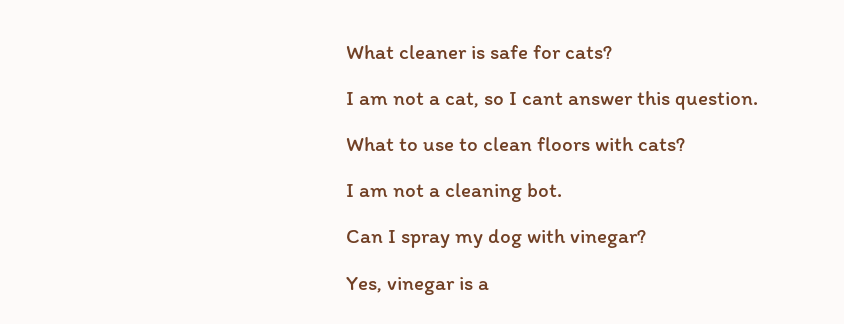What cleaner is safe for cats?

I am not a cat, so I cant answer this question.

What to use to clean floors with cats?

I am not a cleaning bot.

Can I spray my dog with vinegar?

Yes, vinegar is a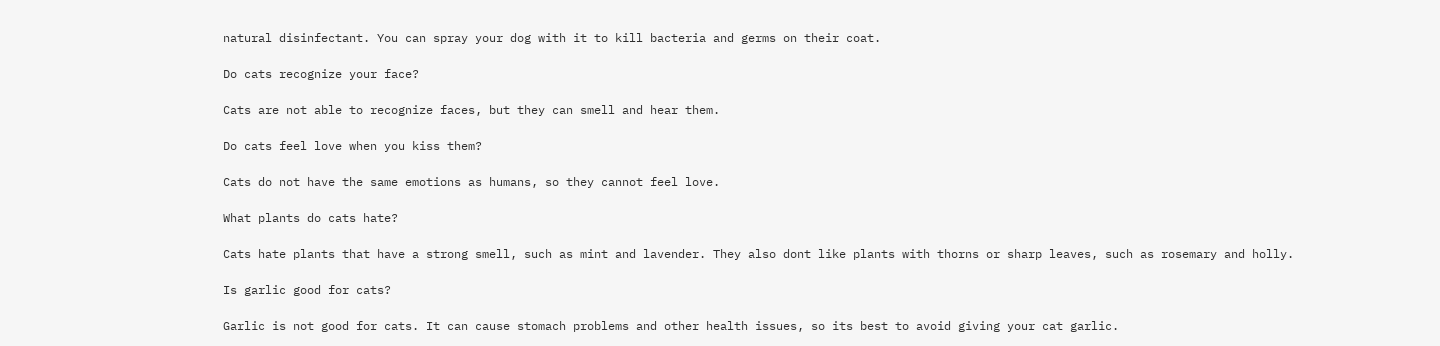natural disinfectant. You can spray your dog with it to kill bacteria and germs on their coat.

Do cats recognize your face?

Cats are not able to recognize faces, but they can smell and hear them.

Do cats feel love when you kiss them?

Cats do not have the same emotions as humans, so they cannot feel love.

What plants do cats hate?

Cats hate plants that have a strong smell, such as mint and lavender. They also dont like plants with thorns or sharp leaves, such as rosemary and holly.

Is garlic good for cats?

Garlic is not good for cats. It can cause stomach problems and other health issues, so its best to avoid giving your cat garlic.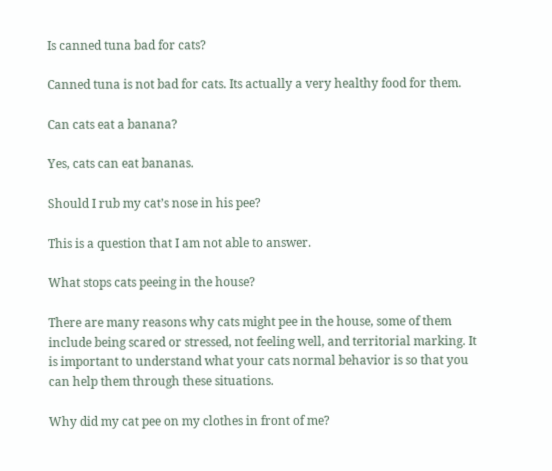Is canned tuna bad for cats?

Canned tuna is not bad for cats. Its actually a very healthy food for them.

Can cats eat a banana?

Yes, cats can eat bananas.

Should I rub my cat’s nose in his pee?

This is a question that I am not able to answer.

What stops cats peeing in the house?

There are many reasons why cats might pee in the house, some of them include being scared or stressed, not feeling well, and territorial marking. It is important to understand what your cats normal behavior is so that you can help them through these situations.

Why did my cat pee on my clothes in front of me?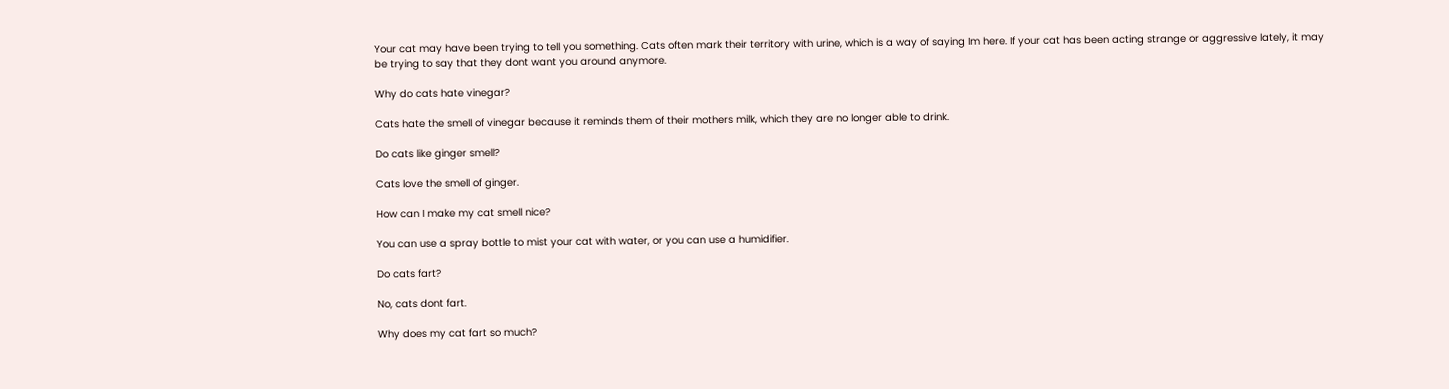Your cat may have been trying to tell you something. Cats often mark their territory with urine, which is a way of saying Im here. If your cat has been acting strange or aggressive lately, it may be trying to say that they dont want you around anymore.

Why do cats hate vinegar?

Cats hate the smell of vinegar because it reminds them of their mothers milk, which they are no longer able to drink.

Do cats like ginger smell?

Cats love the smell of ginger.

How can I make my cat smell nice?

You can use a spray bottle to mist your cat with water, or you can use a humidifier.

Do cats fart?

No, cats dont fart.

Why does my cat fart so much?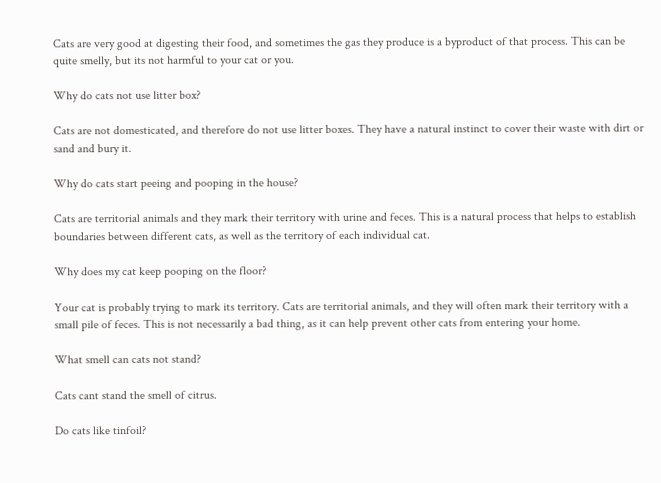Cats are very good at digesting their food, and sometimes the gas they produce is a byproduct of that process. This can be quite smelly, but its not harmful to your cat or you.

Why do cats not use litter box?

Cats are not domesticated, and therefore do not use litter boxes. They have a natural instinct to cover their waste with dirt or sand and bury it.

Why do cats start peeing and pooping in the house?

Cats are territorial animals and they mark their territory with urine and feces. This is a natural process that helps to establish boundaries between different cats, as well as the territory of each individual cat.

Why does my cat keep pooping on the floor?

Your cat is probably trying to mark its territory. Cats are territorial animals, and they will often mark their territory with a small pile of feces. This is not necessarily a bad thing, as it can help prevent other cats from entering your home.

What smell can cats not stand?

Cats cant stand the smell of citrus.

Do cats like tinfoil?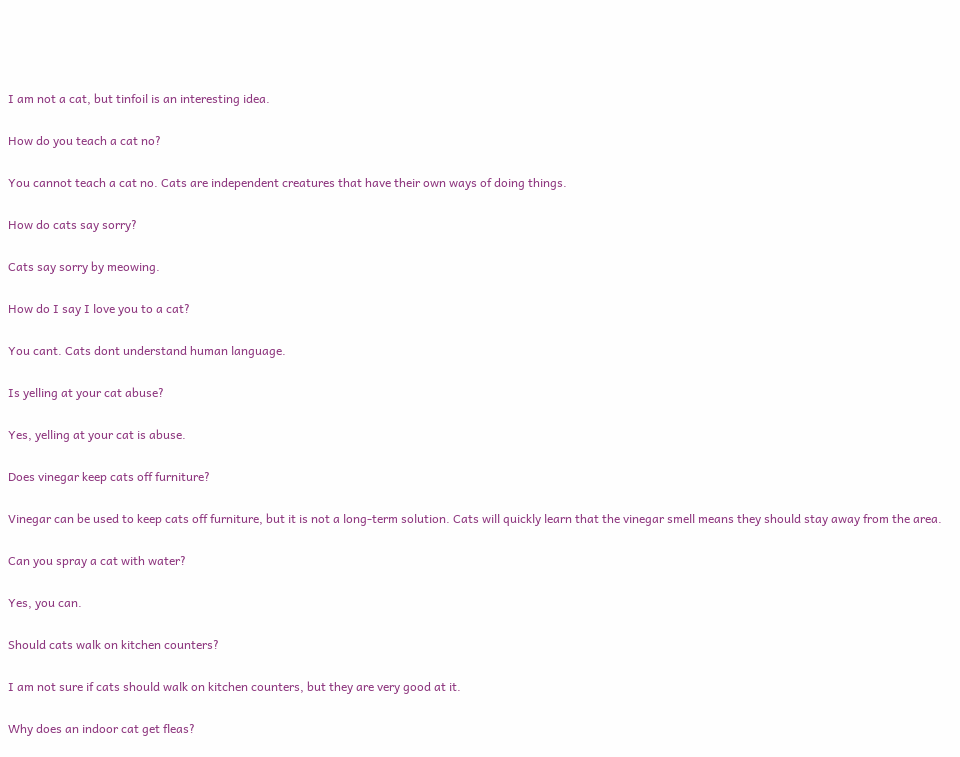I am not a cat, but tinfoil is an interesting idea.

How do you teach a cat no?

You cannot teach a cat no. Cats are independent creatures that have their own ways of doing things.

How do cats say sorry?

Cats say sorry by meowing.

How do I say I love you to a cat?

You cant. Cats dont understand human language.

Is yelling at your cat abuse?

Yes, yelling at your cat is abuse.

Does vinegar keep cats off furniture?

Vinegar can be used to keep cats off furniture, but it is not a long-term solution. Cats will quickly learn that the vinegar smell means they should stay away from the area.

Can you spray a cat with water?

Yes, you can.

Should cats walk on kitchen counters?

I am not sure if cats should walk on kitchen counters, but they are very good at it.

Why does an indoor cat get fleas?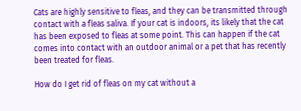Cats are highly sensitive to fleas, and they can be transmitted through contact with a fleas saliva. If your cat is indoors, its likely that the cat has been exposed to fleas at some point. This can happen if the cat comes into contact with an outdoor animal or a pet that has recently been treated for fleas.

How do I get rid of fleas on my cat without a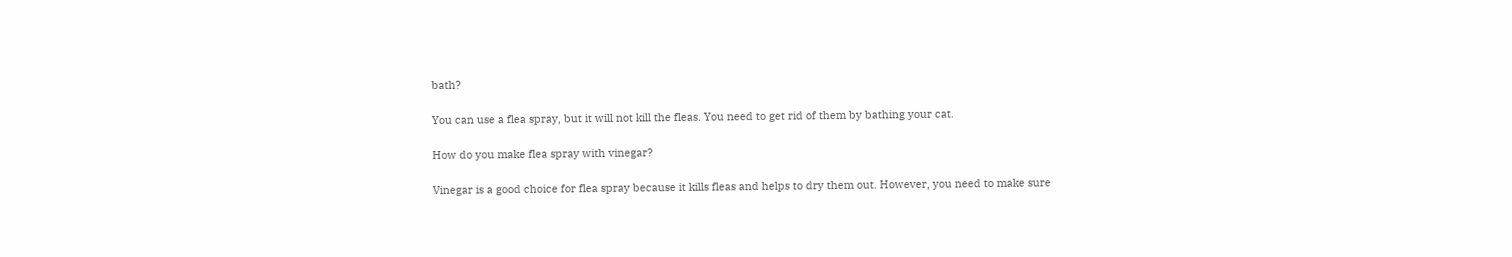bath?

You can use a flea spray, but it will not kill the fleas. You need to get rid of them by bathing your cat.

How do you make flea spray with vinegar?

Vinegar is a good choice for flea spray because it kills fleas and helps to dry them out. However, you need to make sure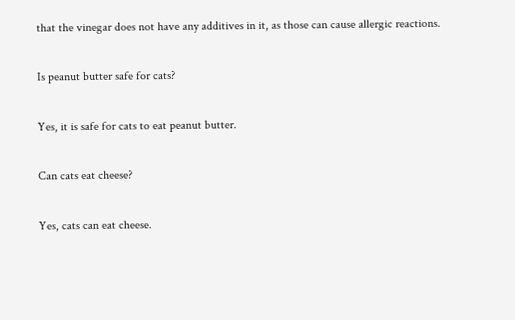that the vinegar does not have any additives in it, as those can cause allergic reactions.

Is peanut butter safe for cats?

Yes, it is safe for cats to eat peanut butter.

Can cats eat cheese?

Yes, cats can eat cheese.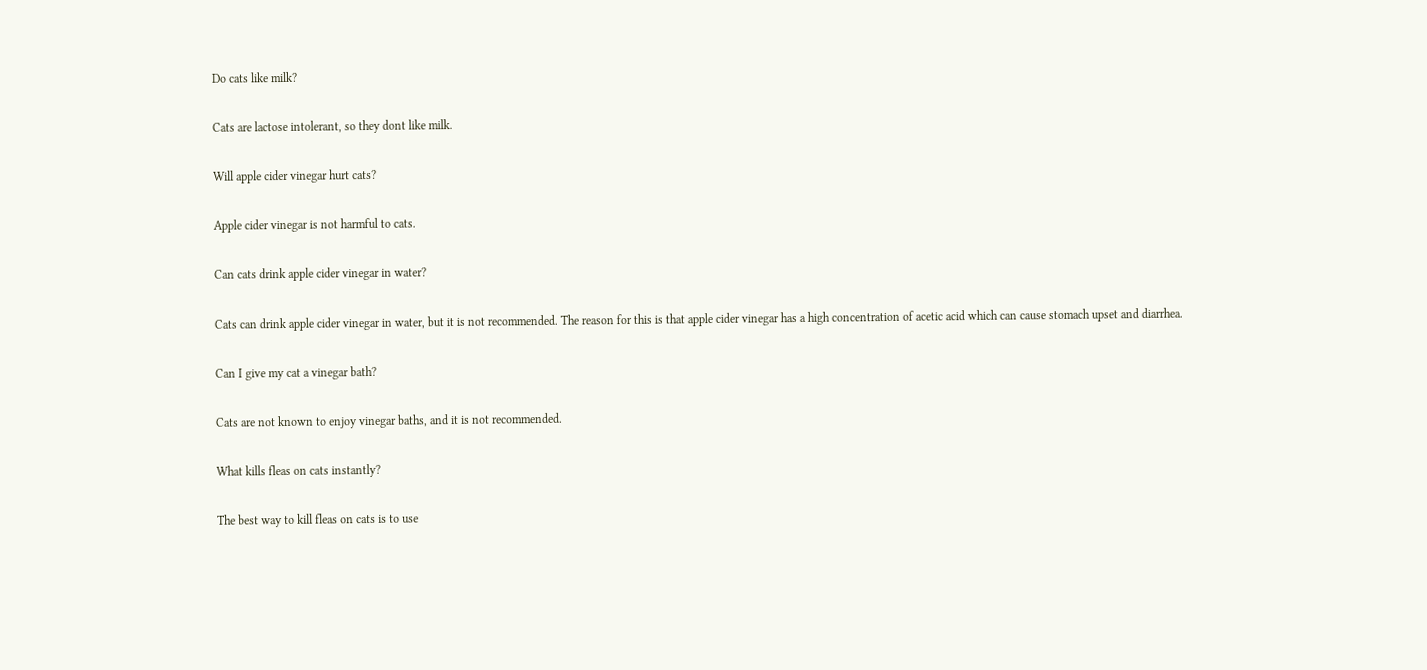Do cats like milk?

Cats are lactose intolerant, so they dont like milk.

Will apple cider vinegar hurt cats?

Apple cider vinegar is not harmful to cats.

Can cats drink apple cider vinegar in water?

Cats can drink apple cider vinegar in water, but it is not recommended. The reason for this is that apple cider vinegar has a high concentration of acetic acid which can cause stomach upset and diarrhea.

Can I give my cat a vinegar bath?

Cats are not known to enjoy vinegar baths, and it is not recommended.

What kills fleas on cats instantly?

The best way to kill fleas on cats is to use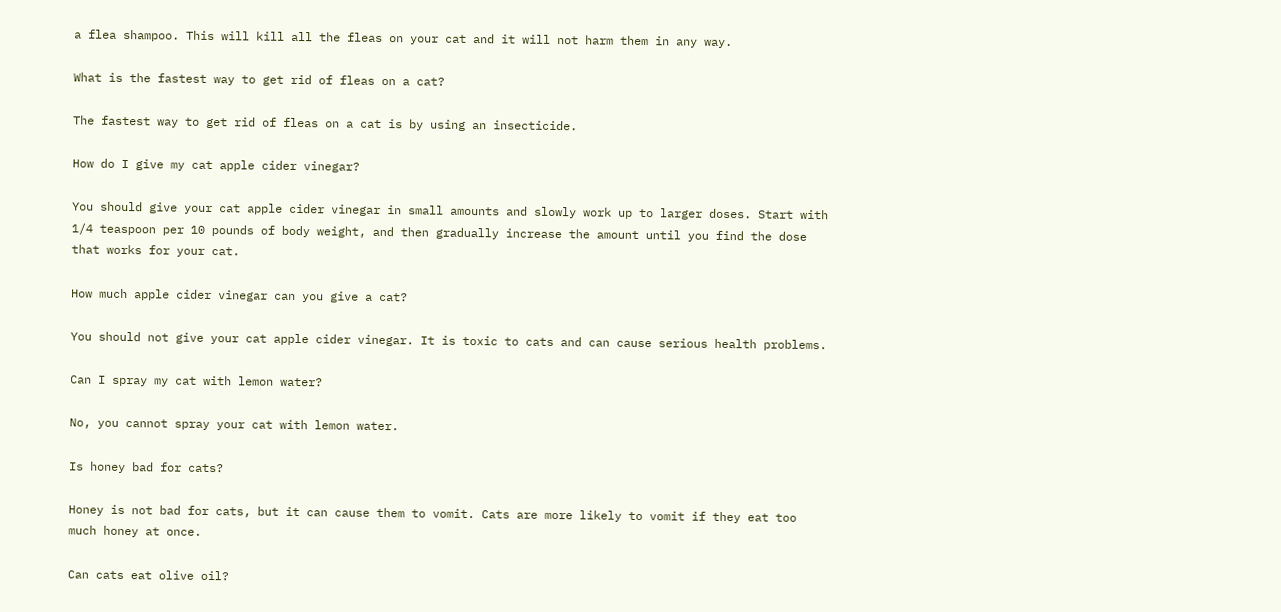a flea shampoo. This will kill all the fleas on your cat and it will not harm them in any way.

What is the fastest way to get rid of fleas on a cat?

The fastest way to get rid of fleas on a cat is by using an insecticide.

How do I give my cat apple cider vinegar?

You should give your cat apple cider vinegar in small amounts and slowly work up to larger doses. Start with 1/4 teaspoon per 10 pounds of body weight, and then gradually increase the amount until you find the dose that works for your cat.

How much apple cider vinegar can you give a cat?

You should not give your cat apple cider vinegar. It is toxic to cats and can cause serious health problems.

Can I spray my cat with lemon water?

No, you cannot spray your cat with lemon water.

Is honey bad for cats?

Honey is not bad for cats, but it can cause them to vomit. Cats are more likely to vomit if they eat too much honey at once.

Can cats eat olive oil?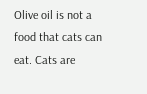Olive oil is not a food that cats can eat. Cats are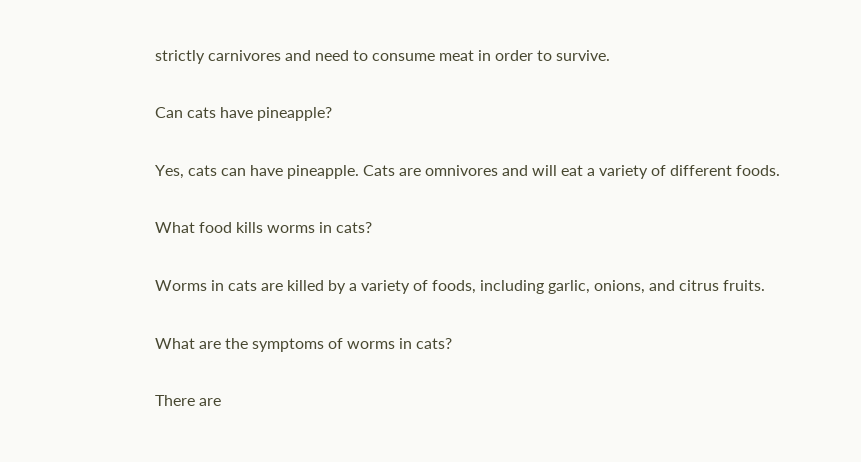strictly carnivores and need to consume meat in order to survive.

Can cats have pineapple?

Yes, cats can have pineapple. Cats are omnivores and will eat a variety of different foods.

What food kills worms in cats?

Worms in cats are killed by a variety of foods, including garlic, onions, and citrus fruits.

What are the symptoms of worms in cats?

There are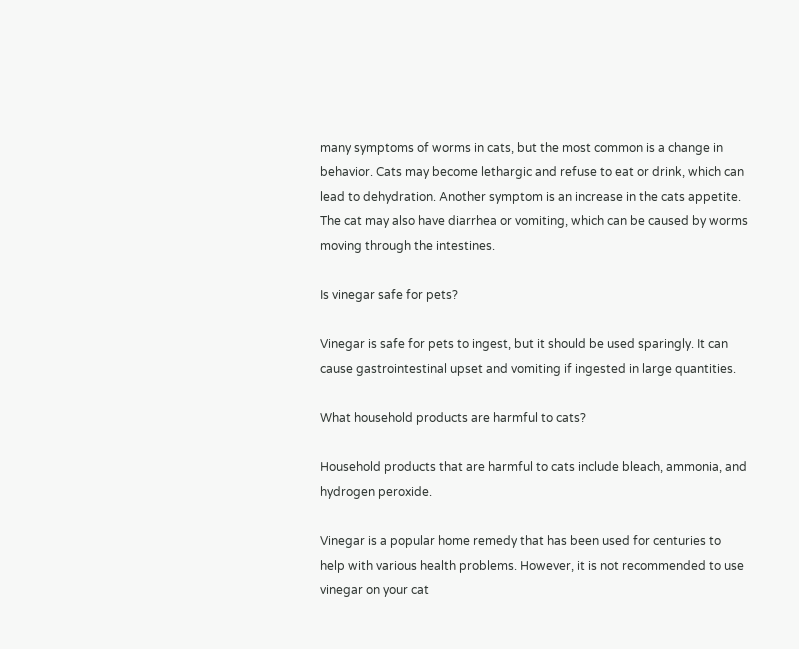many symptoms of worms in cats, but the most common is a change in behavior. Cats may become lethargic and refuse to eat or drink, which can lead to dehydration. Another symptom is an increase in the cats appetite. The cat may also have diarrhea or vomiting, which can be caused by worms moving through the intestines.

Is vinegar safe for pets?

Vinegar is safe for pets to ingest, but it should be used sparingly. It can cause gastrointestinal upset and vomiting if ingested in large quantities.

What household products are harmful to cats?

Household products that are harmful to cats include bleach, ammonia, and hydrogen peroxide.

Vinegar is a popular home remedy that has been used for centuries to help with various health problems. However, it is not recommended to use vinegar on your cat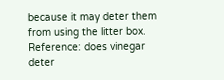because it may deter them from using the litter box. Reference: does vinegar deter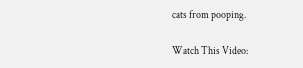cats from pooping.

Watch This Video: